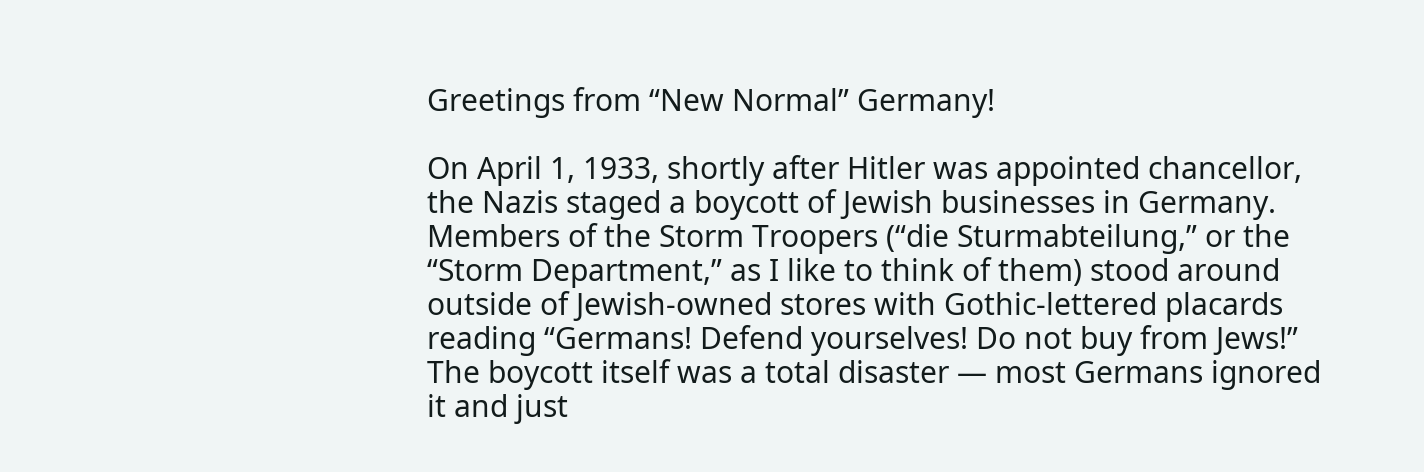Greetings from “New Normal” Germany!

On April 1, 1933, shortly after Hitler was appointed chancellor, the Nazis staged a boycott of Jewish businesses in Germany. Members of the Storm Troopers (“die Sturmabteilung,” or the “Storm Department,” as I like to think of them) stood around outside of Jewish-owned stores with Gothic-lettered placards reading “Germans! Defend yourselves! Do not buy from Jews!” The boycott itself was a total disaster — most Germans ignored it and just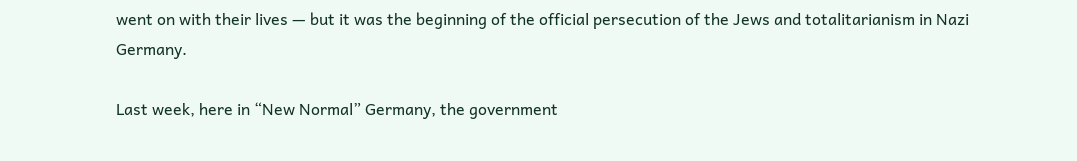went on with their lives — but it was the beginning of the official persecution of the Jews and totalitarianism in Nazi Germany.

Last week, here in “New Normal” Germany, the government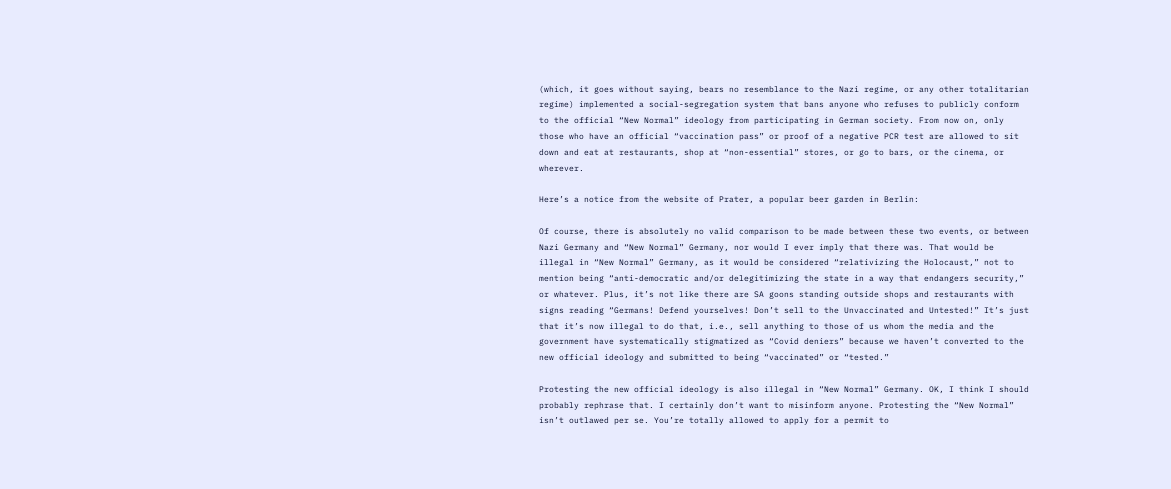(which, it goes without saying, bears no resemblance to the Nazi regime, or any other totalitarian regime) implemented a social-segregation system that bans anyone who refuses to publicly conform to the official “New Normal” ideology from participating in German society. From now on, only those who have an official “vaccination pass” or proof of a negative PCR test are allowed to sit down and eat at restaurants, shop at “non-essential” stores, or go to bars, or the cinema, or wherever.

Here’s a notice from the website of Prater, a popular beer garden in Berlin:

Of course, there is absolutely no valid comparison to be made between these two events, or between Nazi Germany and “New Normal” Germany, nor would I ever imply that there was. That would be illegal in “New Normal” Germany, as it would be considered “relativizing the Holocaust,” not to mention being “anti-democratic and/or delegitimizing the state in a way that endangers security,” or whatever. Plus, it’s not like there are SA goons standing outside shops and restaurants with signs reading “Germans! Defend yourselves! Don’t sell to the Unvaccinated and Untested!” It’s just that it’s now illegal to do that, i.e., sell anything to those of us whom the media and the government have systematically stigmatized as “Covid deniers” because we haven’t converted to the new official ideology and submitted to being “vaccinated” or “tested.”

Protesting the new official ideology is also illegal in “New Normal” Germany. OK, I think I should probably rephrase that. I certainly don’t want to misinform anyone. Protesting the “New Normal” isn’t outlawed per se. You’re totally allowed to apply for a permit to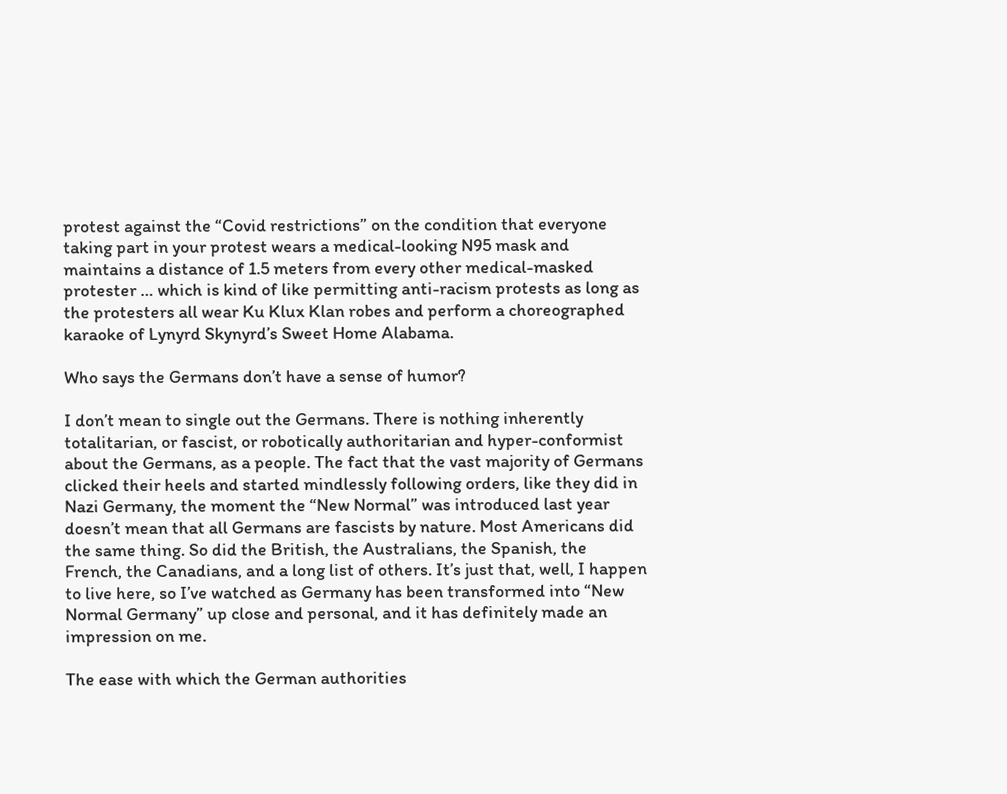protest against the “Covid restrictions” on the condition that everyone taking part in your protest wears a medical-looking N95 mask and maintains a distance of 1.5 meters from every other medical-masked protester … which is kind of like permitting anti-racism protests as long as the protesters all wear Ku Klux Klan robes and perform a choreographed karaoke of Lynyrd Skynyrd’s Sweet Home Alabama.

Who says the Germans don’t have a sense of humor?

I don’t mean to single out the Germans. There is nothing inherently totalitarian, or fascist, or robotically authoritarian and hyper-conformist about the Germans, as a people. The fact that the vast majority of Germans clicked their heels and started mindlessly following orders, like they did in Nazi Germany, the moment the “New Normal” was introduced last year doesn’t mean that all Germans are fascists by nature. Most Americans did the same thing. So did the British, the Australians, the Spanish, the French, the Canadians, and a long list of others. It’s just that, well, I happen to live here, so I’ve watched as Germany has been transformed into “New Normal Germany” up close and personal, and it has definitely made an impression on me.

The ease with which the German authorities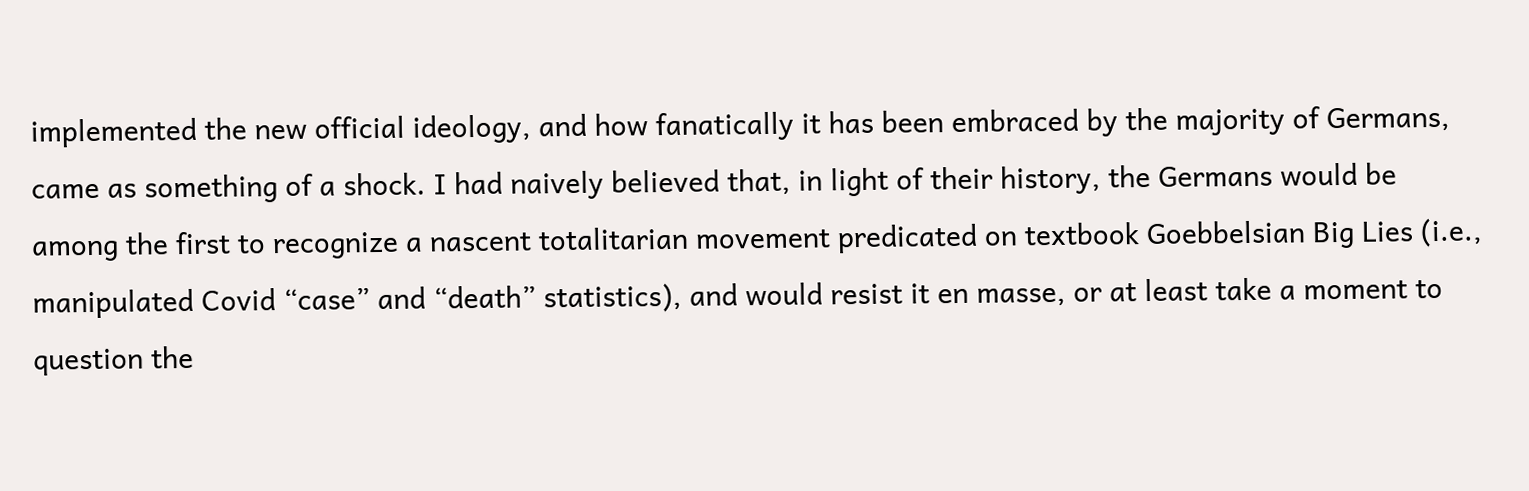implemented the new official ideology, and how fanatically it has been embraced by the majority of Germans, came as something of a shock. I had naively believed that, in light of their history, the Germans would be among the first to recognize a nascent totalitarian movement predicated on textbook Goebbelsian Big Lies (i.e., manipulated Covid “case” and “death” statistics), and would resist it en masse, or at least take a moment to question the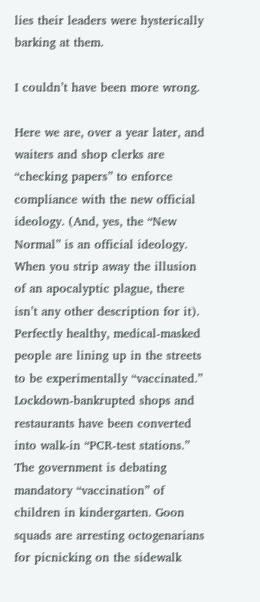lies their leaders were hysterically barking at them.

I couldn’t have been more wrong.

Here we are, over a year later, and waiters and shop clerks are “checking papers” to enforce compliance with the new official ideology. (And, yes, the “New Normal” is an official ideology. When you strip away the illusion of an apocalyptic plague, there isn’t any other description for it). Perfectly healthy, medical-masked people are lining up in the streets to be experimentally “vaccinated.” Lockdown-bankrupted shops and restaurants have been converted into walk-in “PCR-test stations.” The government is debating mandatory “vaccination” of children in kindergarten. Goon squads are arresting octogenarians for picnicking on the sidewalk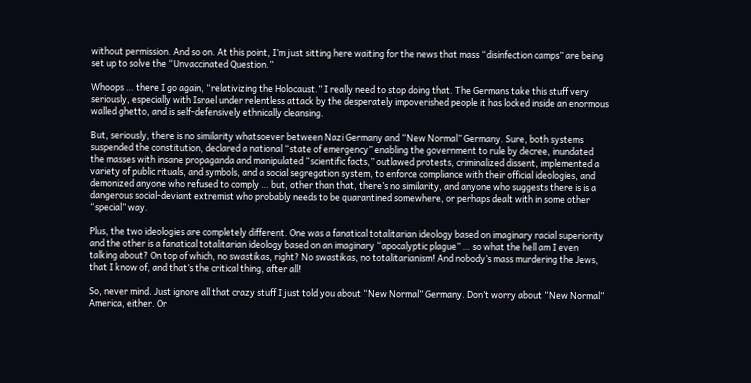without permission. And so on. At this point, I’m just sitting here waiting for the news that mass “disinfection camps” are being set up to solve the “Unvaccinated Question.”

Whoops … there I go again, “relativizing the Holocaust.” I really need to stop doing that. The Germans take this stuff very seriously, especially with Israel under relentless attack by the desperately impoverished people it has locked inside an enormous walled ghetto, and is self-defensively ethnically cleansing.

But, seriously, there is no similarity whatsoever between Nazi Germany and “New Normal” Germany. Sure, both systems suspended the constitution, declared a national “state of emergency” enabling the government to rule by decree, inundated the masses with insane propaganda and manipulated “scientific facts,” outlawed protests, criminalized dissent, implemented a variety of public rituals, and symbols, and a social segregation system, to enforce compliance with their official ideologies, and demonized anyone who refused to comply … but, other than that, there’s no similarity, and anyone who suggests there is is a dangerous social-deviant extremist who probably needs to be quarantined somewhere, or perhaps dealt with in some other “special” way.

Plus, the two ideologies are completely different. One was a fanatical totalitarian ideology based on imaginary racial superiority and the other is a fanatical totalitarian ideology based on an imaginary “apocalyptic plague” … so what the hell am I even talking about? On top of which, no swastikas, right? No swastikas, no totalitarianism! And nobody’s mass murdering the Jews, that I know of, and that’s the critical thing, after all!

So, never mind. Just ignore all that crazy stuff I just told you about “New Normal” Germany. Don’t worry about “New Normal” America, either. Or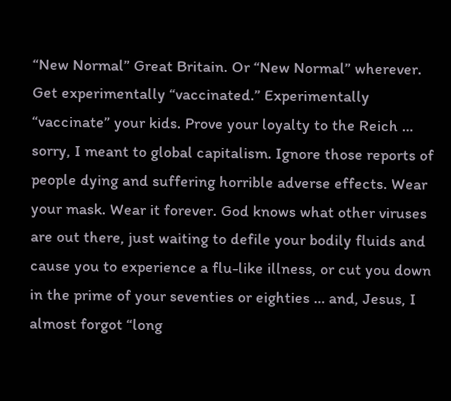“New Normal” Great Britain. Or “New Normal” wherever. Get experimentally “vaccinated.” Experimentally “vaccinate” your kids. Prove your loyalty to the Reich … sorry, I meant to global capitalism. Ignore those reports of people dying and suffering horrible adverse effects. Wear your mask. Wear it forever. God knows what other viruses are out there, just waiting to defile your bodily fluids and cause you to experience a flu-like illness, or cut you down in the prime of your seventies or eighties … and, Jesus, I almost forgot “long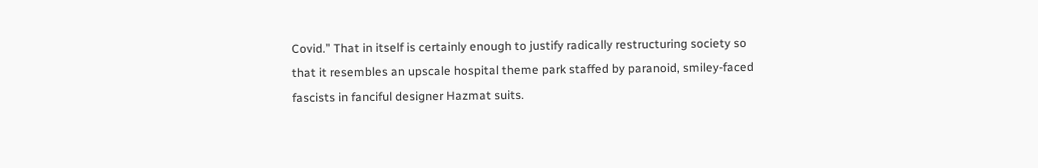Covid.” That in itself is certainly enough to justify radically restructuring society so that it resembles an upscale hospital theme park staffed by paranoid, smiley-faced fascists in fanciful designer Hazmat suits.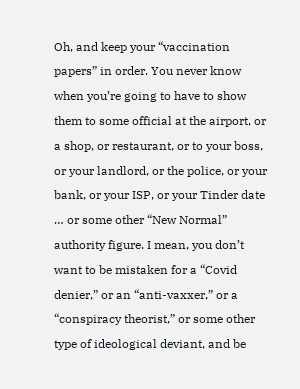Oh, and keep your “vaccination papers” in order. You never know when you’re going to have to show them to some official at the airport, or a shop, or restaurant, or to your boss, or your landlord, or the police, or your bank, or your ISP, or your Tinder date … or some other “New Normal” authority figure. I mean, you don’t want to be mistaken for a “Covid denier,” or an “anti-vaxxer,” or a “conspiracy theorist,” or some other type of ideological deviant, and be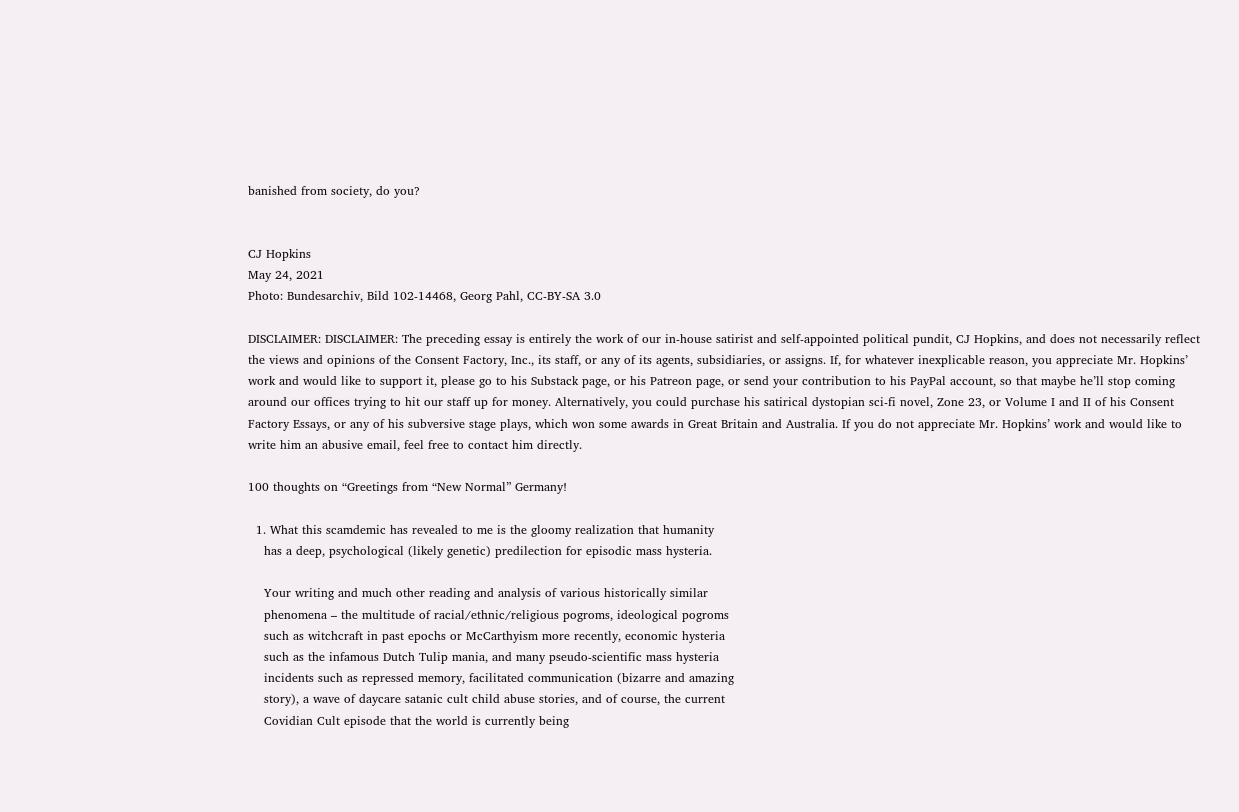banished from society, do you?


CJ Hopkins
May 24, 2021
Photo: Bundesarchiv, Bild 102-14468, Georg Pahl, CC-BY-SA 3.0

DISCLAIMER: DISCLAIMER: The preceding essay is entirely the work of our in-house satirist and self-appointed political pundit, CJ Hopkins, and does not necessarily reflect the views and opinions of the Consent Factory, Inc., its staff, or any of its agents, subsidiaries, or assigns. If, for whatever inexplicable reason, you appreciate Mr. Hopkins’ work and would like to support it, please go to his Substack page, or his Patreon page, or send your contribution to his PayPal account, so that maybe he’ll stop coming around our offices trying to hit our staff up for money. Alternatively, you could purchase his satirical dystopian sci-fi novel, Zone 23, or Volume I and II of his Consent Factory Essays, or any of his subversive stage plays, which won some awards in Great Britain and Australia. If you do not appreciate Mr. Hopkins’ work and would like to write him an abusive email, feel free to contact him directly.

100 thoughts on “Greetings from “New Normal” Germany!

  1. What this scamdemic has revealed to me is the gloomy realization that humanity
    has a deep, psychological (likely genetic) predilection for episodic mass hysteria.

    Your writing and much other reading and analysis of various historically similar
    phenomena – the multitude of racial/ethnic/religious pogroms, ideological pogroms
    such as witchcraft in past epochs or McCarthyism more recently, economic hysteria
    such as the infamous Dutch Tulip mania, and many pseudo-scientific mass hysteria
    incidents such as repressed memory, facilitated communication (bizarre and amazing
    story), a wave of daycare satanic cult child abuse stories, and of course, the current
    Covidian Cult episode that the world is currently being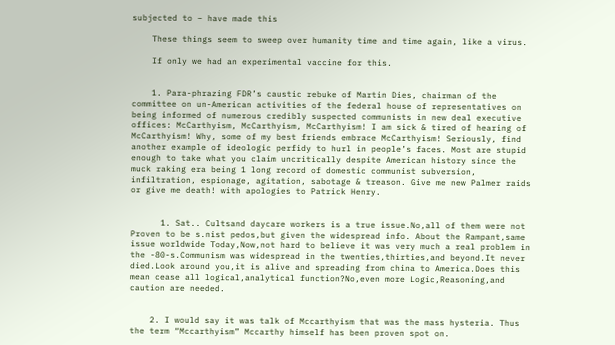subjected to – have made this

    These things seem to sweep over humanity time and time again, like a virus.

    If only we had an experimental vaccine for this.


    1. Para-phrazing FDR’s caustic rebuke of Martin Dies, chairman of the committee on un-American activities of the federal house of representatives on being informed of numerous credibly suspected communists in new deal executive offices: McCarthyism, McCarthyism, McCarthyism! I am sick & tired of hearing of McCarthyism! Why, some of my best friends embrace McCarthyism! Seriously, find another example of ideologic perfidy to hurl in people’s faces. Most are stupid enough to take what you claim uncritically despite American history since the muck raking era being 1 long record of domestic communist subversion, infiltration, espionage, agitation, sabotage & treason. Give me new Palmer raids or give me death! with apologies to Patrick Henry.


      1. Sat.. Cultsand daycare workers is a true issue.No,all of them were not Proven to be s.nist pedos,but given the widespread info. About the Rampant,same issue worldwide Today,Now,not hard to believe it was very much a real problem in the -80-s.Communism was widespread in the twenties,thirties,and beyond.It never died.Look around you,it is alive and spreading from china to America.Does this mean cease all logical,analytical function?No,even more Logic,Reasoning,and caution are needed.


    2. I would say it was talk of Mccarthyism that was the mass hysteria. Thus the term “Mccarthyism” Mccarthy himself has been proven spot on.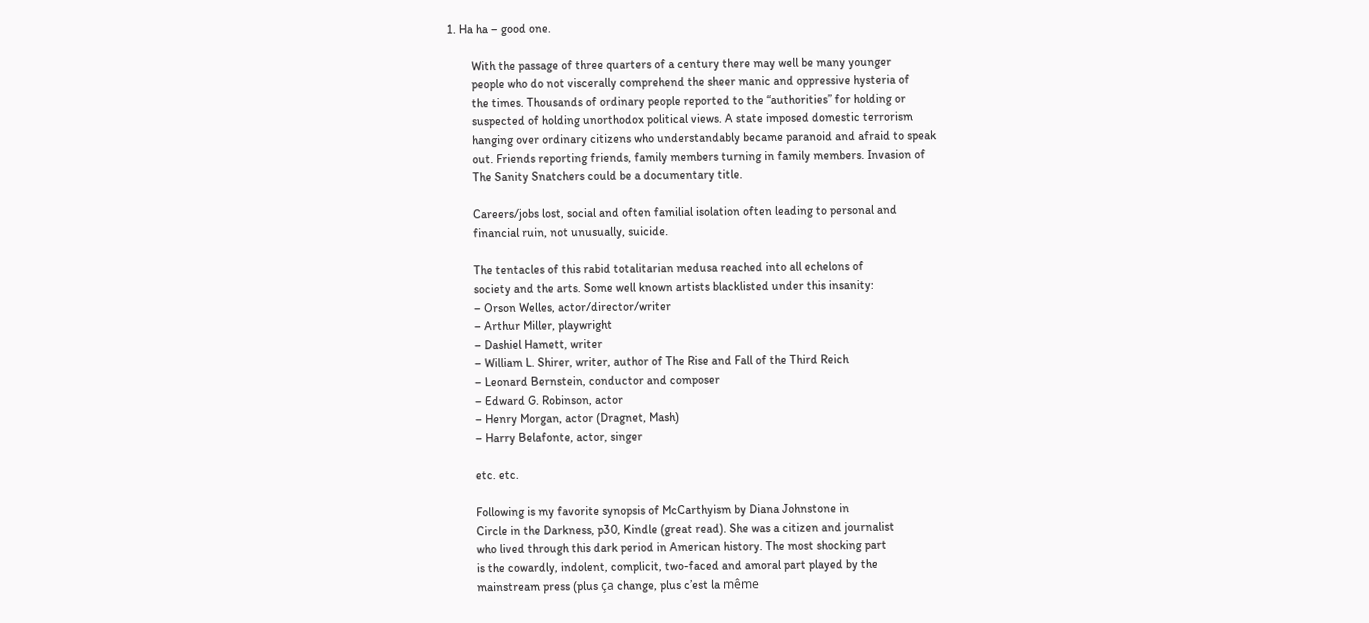1. Ha ha – good one.

        With the passage of three quarters of a century there may well be many younger
        people who do not viscerally comprehend the sheer manic and oppressive hysteria of
        the times. Thousands of ordinary people reported to the “authorities” for holding or
        suspected of holding unorthodox political views. A state imposed domestic terrorism
        hanging over ordinary citizens who understandably became paranoid and afraid to speak
        out. Friends reporting friends, family members turning in family members. Invasion of
        The Sanity Snatchers could be a documentary title.

        Careers/jobs lost, social and often familial isolation often leading to personal and
        financial ruin, not unusually, suicide.

        The tentacles of this rabid totalitarian medusa reached into all echelons of
        society and the arts. Some well known artists blacklisted under this insanity:
        – Orson Welles, actor/director/writer
        – Arthur Miller, playwright
        – Dashiel Hamett, writer
        – William L. Shirer, writer, author of The Rise and Fall of the Third Reich
        – Leonard Bernstein, conductor and composer
        – Edward G. Robinson, actor
        – Henry Morgan, actor (Dragnet, Mash)
        – Harry Belafonte, actor, singer

        etc. etc.

        Following is my favorite synopsis of McCarthyism by Diana Johnstone in
        Circle in the Darkness, p30, Kindle (great read). She was a citizen and journalist
        who lived through this dark period in American history. The most shocking part
        is the cowardly, indolent, complicit, two-faced and amoral part played by the
        mainstream press (plus ça change, plus c’est la même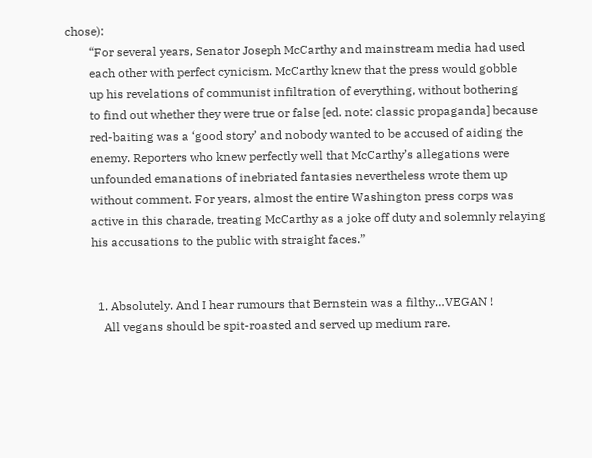chose):
        “For several years, Senator Joseph McCarthy and mainstream media had used
        each other with perfect cynicism. McCarthy knew that the press would gobble
        up his revelations of communist infiltration of everything, without bothering
        to find out whether they were true or false [ed. note: classic propaganda] because
        red-baiting was a ‘good story’ and nobody wanted to be accused of aiding the
        enemy. Reporters who knew perfectly well that McCarthy’s allegations were
        unfounded emanations of inebriated fantasies nevertheless wrote them up
        without comment. For years, almost the entire Washington press corps was
        active in this charade, treating McCarthy as a joke off duty and solemnly relaying
        his accusations to the public with straight faces.”


          1. Absolutely. And I hear rumours that Bernstein was a filthy…VEGAN !
            All vegans should be spit-roasted and served up medium rare.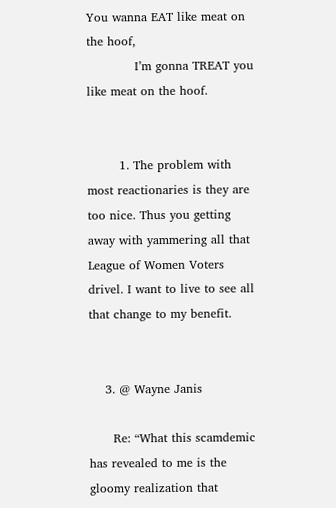You wanna EAT like meat on the hoof,
            I’m gonna TREAT you like meat on the hoof.


        1. The problem with most reactionaries is they are too nice. Thus you getting away with yammering all that League of Women Voters drivel. I want to live to see all that change to my benefit.


    3. @ Wayne Janis

      Re: “What this scamdemic has revealed to me is the gloomy realization that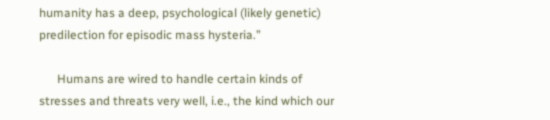humanity has a deep, psychological (likely genetic) predilection for episodic mass hysteria.”

      Humans are wired to handle certain kinds of stresses and threats very well, i.e., the kind which our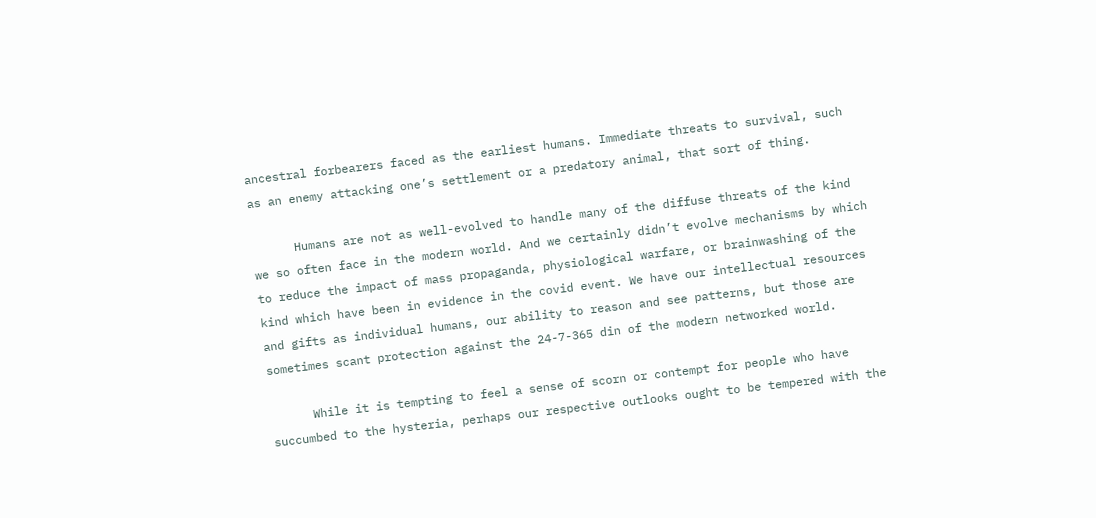ancestral forbearers faced as the earliest humans. Immediate threats to survival, such as an enemy attacking one’s settlement or a predatory animal, that sort of thing.

      Humans are not as well-evolved to handle many of the diffuse threats of the kind we so often face in the modern world. And we certainly didn’t evolve mechanisms by which to reduce the impact of mass propaganda, physiological warfare, or brainwashing of the kind which have been in evidence in the covid event. We have our intellectual resources and gifts as individual humans, our ability to reason and see patterns, but those are sometimes scant protection against the 24-7-365 din of the modern networked world.

      While it is tempting to feel a sense of scorn or contempt for people who have succumbed to the hysteria, perhaps our respective outlooks ought to be tempered with the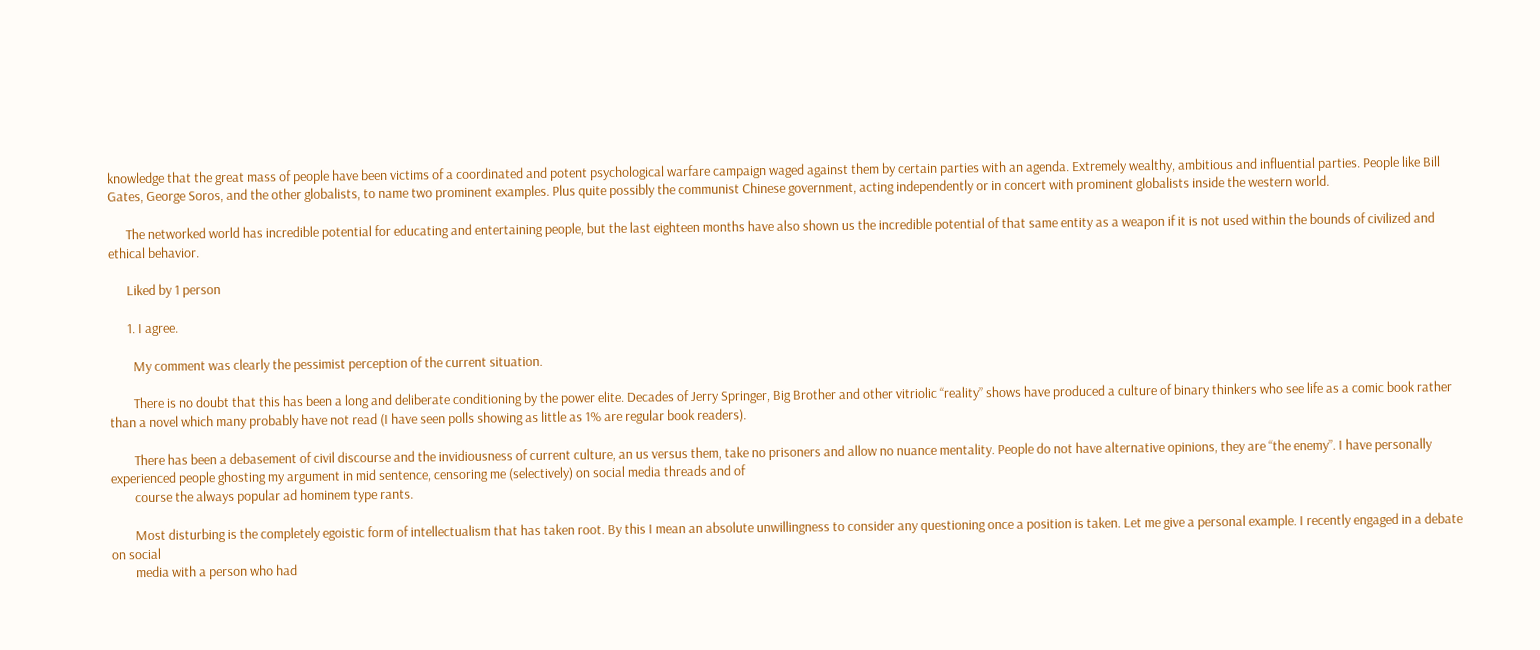knowledge that the great mass of people have been victims of a coordinated and potent psychological warfare campaign waged against them by certain parties with an agenda. Extremely wealthy, ambitious and influential parties. People like Bill Gates, George Soros, and the other globalists, to name two prominent examples. Plus quite possibly the communist Chinese government, acting independently or in concert with prominent globalists inside the western world.

      The networked world has incredible potential for educating and entertaining people, but the last eighteen months have also shown us the incredible potential of that same entity as a weapon if it is not used within the bounds of civilized and ethical behavior.

      Liked by 1 person

      1. I agree.

        My comment was clearly the pessimist perception of the current situation.

        There is no doubt that this has been a long and deliberate conditioning by the power elite. Decades of Jerry Springer, Big Brother and other vitriolic “reality” shows have produced a culture of binary thinkers who see life as a comic book rather than a novel which many probably have not read (I have seen polls showing as little as 1% are regular book readers).

        There has been a debasement of civil discourse and the invidiousness of current culture, an us versus them, take no prisoners and allow no nuance mentality. People do not have alternative opinions, they are “the enemy”. I have personally experienced people ghosting my argument in mid sentence, censoring me (selectively) on social media threads and of
        course the always popular ad hominem type rants.

        Most disturbing is the completely egoistic form of intellectualism that has taken root. By this I mean an absolute unwillingness to consider any questioning once a position is taken. Let me give a personal example. I recently engaged in a debate on social
        media with a person who had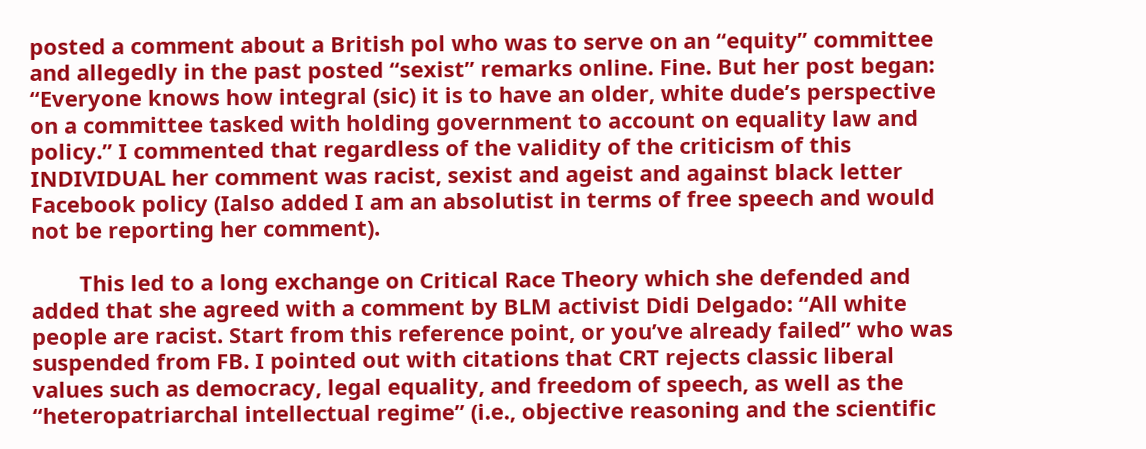posted a comment about a British pol who was to serve on an “equity” committee and allegedly in the past posted “sexist” remarks online. Fine. But her post began: “Everyone knows how integral (sic) it is to have an older, white dude’s perspective on a committee tasked with holding government to account on equality law and policy.” I commented that regardless of the validity of the criticism of this INDIVIDUAL her comment was racist, sexist and ageist and against black letter Facebook policy (Ialso added I am an absolutist in terms of free speech and would not be reporting her comment).

        This led to a long exchange on Critical Race Theory which she defended and added that she agreed with a comment by BLM activist Didi Delgado: “All white people are racist. Start from this reference point, or you’ve already failed” who was suspended from FB. I pointed out with citations that CRT rejects classic liberal values such as democracy, legal equality, and freedom of speech, as well as the “heteropatriarchal intellectual regime” (i.e., objective reasoning and the scientific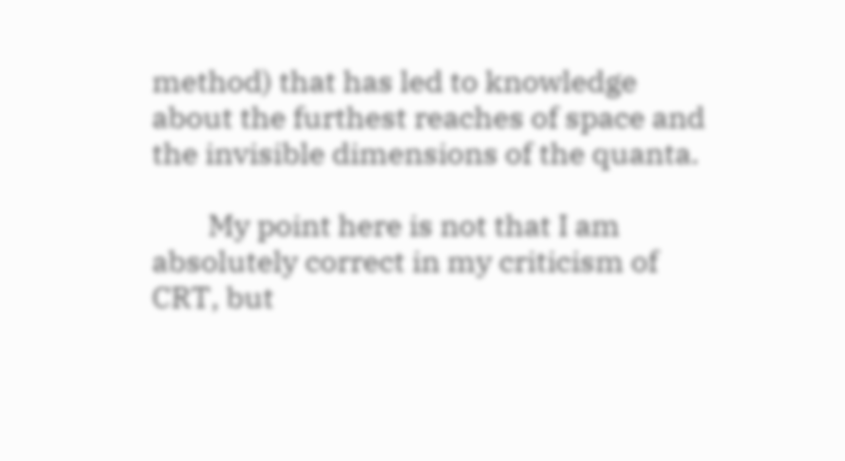method) that has led to knowledge about the furthest reaches of space and the invisible dimensions of the quanta.

        My point here is not that I am absolutely correct in my criticism of CRT, but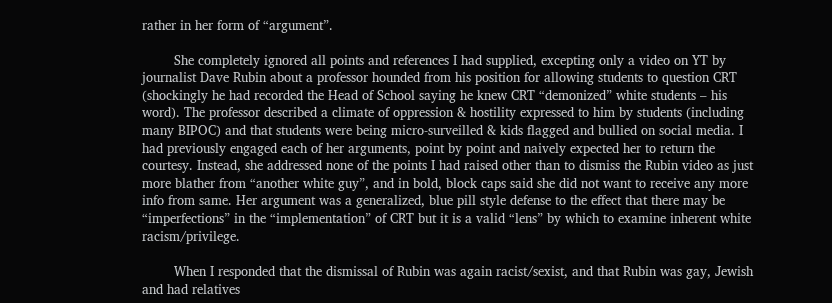rather in her form of “argument”.

        She completely ignored all points and references I had supplied, excepting only a video on YT by journalist Dave Rubin about a professor hounded from his position for allowing students to question CRT (shockingly he had recorded the Head of School saying he knew CRT “demonized” white students – his word). The professor described a climate of oppression & hostility expressed to him by students (including many BIPOC) and that students were being micro-surveilled & kids flagged and bullied on social media. I had previously engaged each of her arguments, point by point and naively expected her to return the courtesy. Instead, she addressed none of the points I had raised other than to dismiss the Rubin video as just more blather from “another white guy”, and in bold, block caps said she did not want to receive any more info from same. Her argument was a generalized, blue pill style defense to the effect that there may be “imperfections” in the “implementation” of CRT but it is a valid “lens” by which to examine inherent white racism/privilege.

        When I responded that the dismissal of Rubin was again racist/sexist, and that Rubin was gay, Jewish and had relatives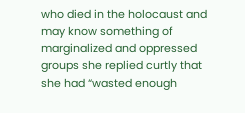who died in the holocaust and may know something of marginalized and oppressed groups she replied curtly that she had “wasted enough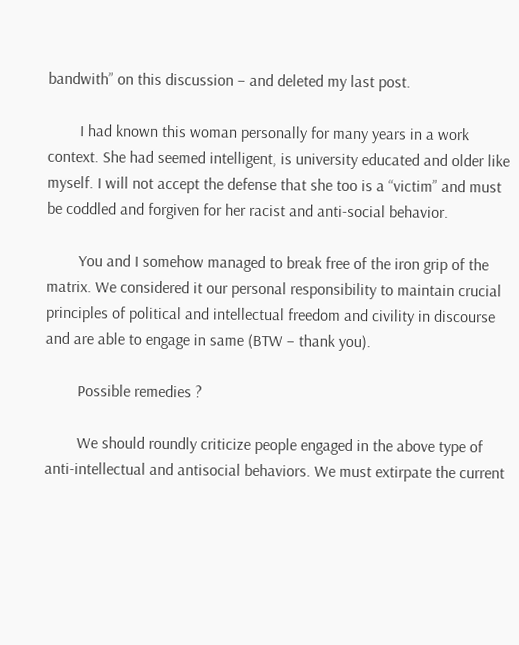bandwith” on this discussion – and deleted my last post.

        I had known this woman personally for many years in a work context. She had seemed intelligent, is university educated and older like myself. I will not accept the defense that she too is a “victim” and must be coddled and forgiven for her racist and anti-social behavior.

        You and I somehow managed to break free of the iron grip of the matrix. We considered it our personal responsibility to maintain crucial principles of political and intellectual freedom and civility in discourse and are able to engage in same (BTW – thank you).

        Possible remedies ?

        We should roundly criticize people engaged in the above type of anti-intellectual and antisocial behaviors. We must extirpate the current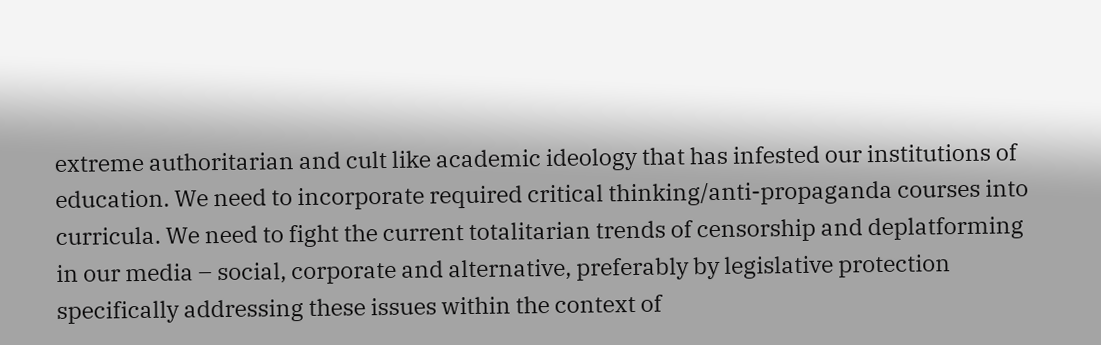extreme authoritarian and cult like academic ideology that has infested our institutions of education. We need to incorporate required critical thinking/anti-propaganda courses into curricula. We need to fight the current totalitarian trends of censorship and deplatforming in our media – social, corporate and alternative, preferably by legislative protection specifically addressing these issues within the context of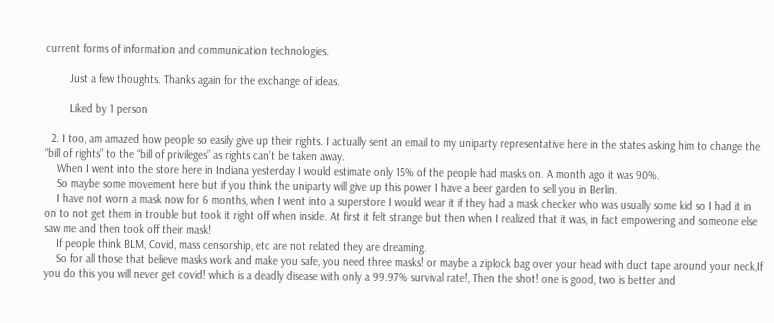current forms of information and communication technologies.

        Just a few thoughts. Thanks again for the exchange of ideas.

        Liked by 1 person

  2. I too, am amazed how people so easily give up their rights. I actually sent an email to my uniparty representative here in the states asking him to change the “bill of rights” to the “bill of privileges” as rights can’t be taken away.
    When I went into the store here in Indiana yesterday I would estimate only 15% of the people had masks on. A month ago it was 90%.
    So maybe some movement here but if you think the uniparty will give up this power I have a beer garden to sell you in Berlin.
    I have not worn a mask now for 6 months, when I went into a superstore I would wear it if they had a mask checker who was usually some kid so I had it in on to not get them in trouble but took it right off when inside. At first it felt strange but then when I realized that it was, in fact empowering and someone else saw me and then took off their mask!
    If people think BLM, Covid, mass censorship, etc are not related they are dreaming.
    So for all those that believe masks work and make you safe, you need three masks! or maybe a ziplock bag over your head with duct tape around your neck,If you do this you will never get covid! which is a deadly disease with only a 99.97% survival rate!, Then the shot! one is good, two is better and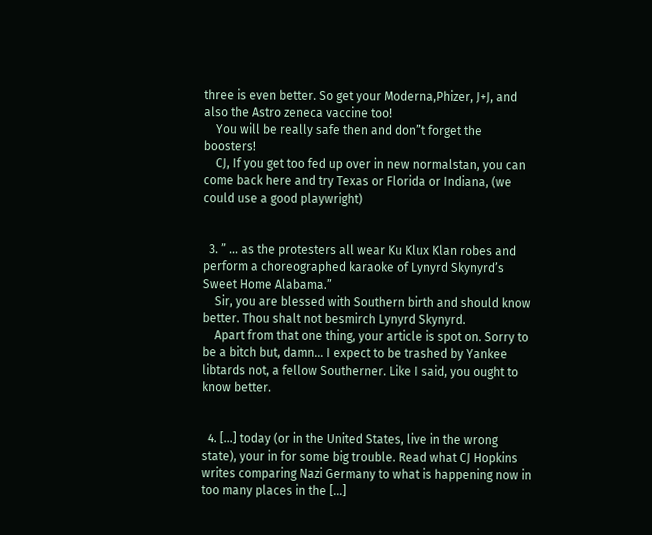three is even better. So get your Moderna,Phizer, J+J, and also the Astro zeneca vaccine too!
    You will be really safe then and don”t forget the boosters!
    CJ, If you get too fed up over in new normalstan, you can come back here and try Texas or Florida or Indiana, (we could use a good playwright)


  3. ” … as the protesters all wear Ku Klux Klan robes and perform a choreographed karaoke of Lynyrd Skynyrd’s Sweet Home Alabama.”
    Sir, you are blessed with Southern birth and should know better. Thou shalt not besmirch Lynyrd Skynyrd.
    Apart from that one thing, your article is spot on. Sorry to be a bitch but, damn… I expect to be trashed by Yankee libtards not, a fellow Southerner. Like I said, you ought to know better.


  4. […] today (or in the United States, live in the wrong state), your in for some big trouble. Read what CJ Hopkins writes comparing Nazi Germany to what is happening now in too many places in the […]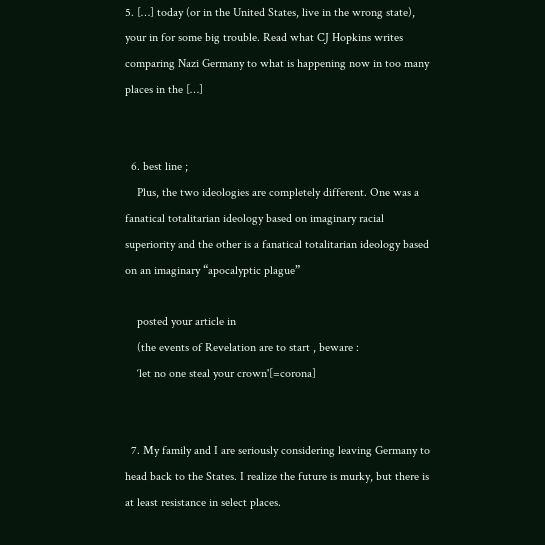5. […] today (or in the United States, live in the wrong state), your in for some big trouble. Read what CJ Hopkins writes comparing Nazi Germany to what is happening now in too many places in the […]


  6. best line ;
    Plus, the two ideologies are completely different. One was a fanatical totalitarian ideology based on imaginary racial superiority and the other is a fanatical totalitarian ideology based on an imaginary “apocalyptic plague”

    posted your article in
    (the events of Revelation are to start , beware :
    ‘let no one steal your crown'[=corona]


  7. My family and I are seriously considering leaving Germany to head back to the States. I realize the future is murky, but there is at least resistance in select places.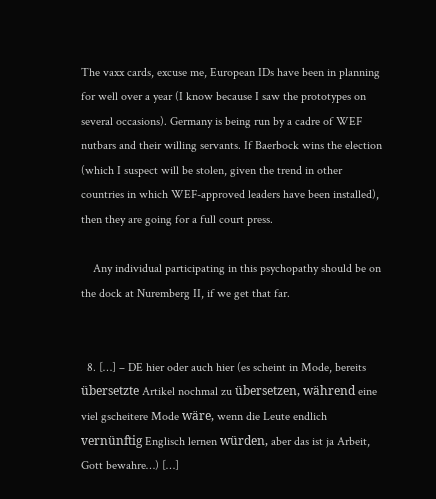The vaxx cards, excuse me, European IDs have been in planning for well over a year (I know because I saw the prototypes on several occasions). Germany is being run by a cadre of WEF nutbars and their willing servants. If Baerbock wins the election (which I suspect will be stolen, given the trend in other countries in which WEF-approved leaders have been installed), then they are going for a full court press.

    Any individual participating in this psychopathy should be on the dock at Nuremberg II, if we get that far.


  8. […] – DE hier oder auch hier (es scheint in Mode, bereits übersetzte Artikel nochmal zu übersetzen, während eine viel gscheitere Mode wäre, wenn die Leute endlich vernünftig Englisch lernen würden, aber das ist ja Arbeit, Gott bewahre…) […]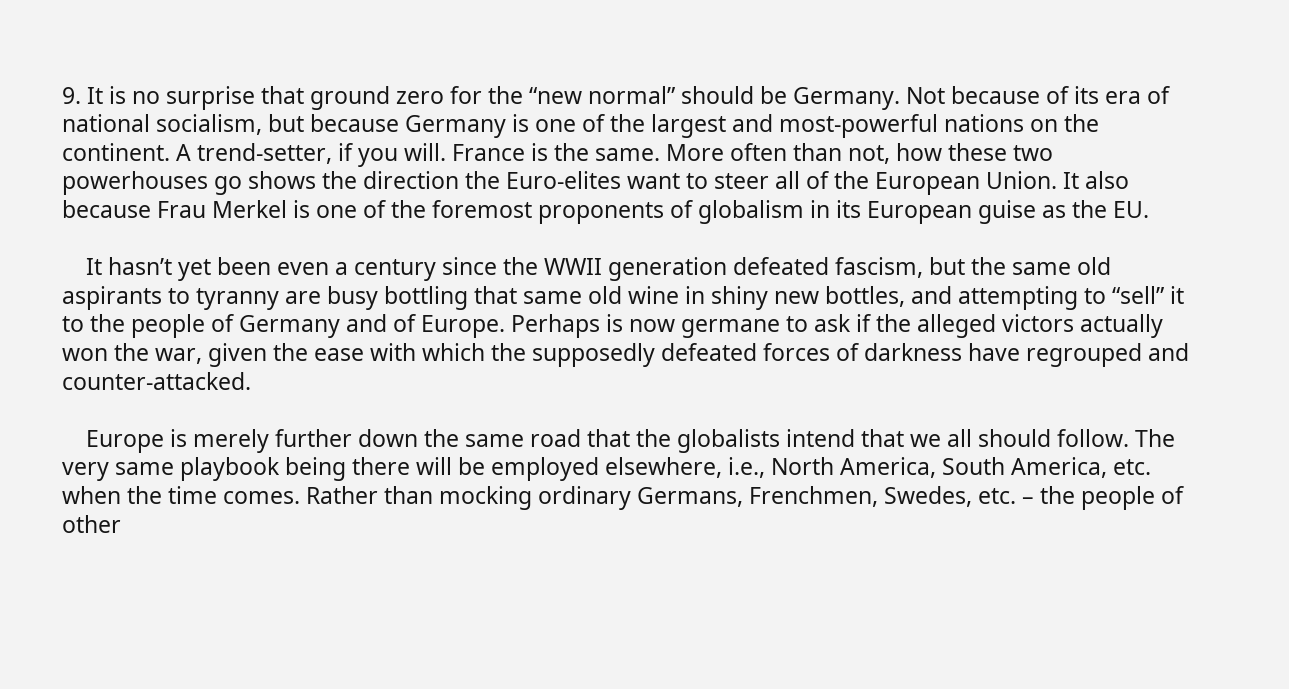9. It is no surprise that ground zero for the “new normal” should be Germany. Not because of its era of national socialism, but because Germany is one of the largest and most-powerful nations on the continent. A trend-setter, if you will. France is the same. More often than not, how these two powerhouses go shows the direction the Euro-elites want to steer all of the European Union. It also because Frau Merkel is one of the foremost proponents of globalism in its European guise as the EU.

    It hasn’t yet been even a century since the WWII generation defeated fascism, but the same old aspirants to tyranny are busy bottling that same old wine in shiny new bottles, and attempting to “sell” it to the people of Germany and of Europe. Perhaps is now germane to ask if the alleged victors actually won the war, given the ease with which the supposedly defeated forces of darkness have regrouped and counter-attacked.

    Europe is merely further down the same road that the globalists intend that we all should follow. The very same playbook being there will be employed elsewhere, i.e., North America, South America, etc. when the time comes. Rather than mocking ordinary Germans, Frenchmen, Swedes, etc. – the people of other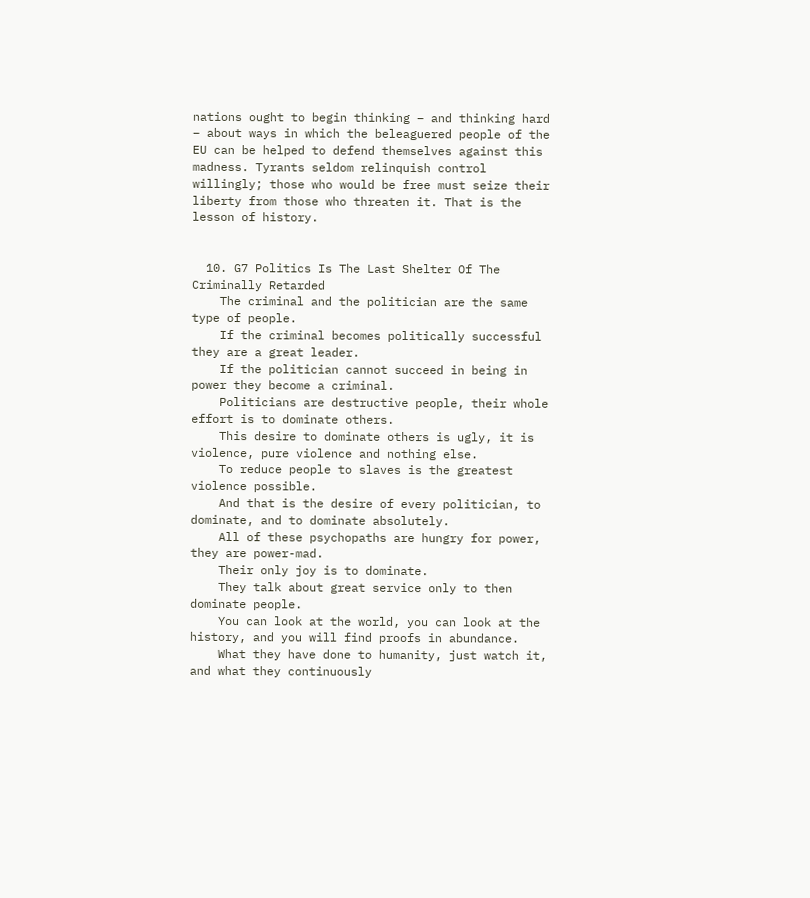nations ought to begin thinking – and thinking hard – about ways in which the beleaguered people of the EU can be helped to defend themselves against this madness. Tyrants seldom relinquish control willingly; those who would be free must seize their liberty from those who threaten it. That is the lesson of history.


  10. G7 Politics Is The Last Shelter Of The Criminally Retarded
    The criminal and the politician are the same type of people.
    If the criminal becomes politically successful they are a great leader.
    If the politician cannot succeed in being in power they become a criminal.
    Politicians are destructive people, their whole effort is to dominate others.
    This desire to dominate others is ugly, it is violence, pure violence and nothing else.
    To reduce people to slaves is the greatest violence possible.
    And that is the desire of every politician, to dominate, and to dominate absolutely.
    All of these psychopaths are hungry for power, they are power-mad.
    Their only joy is to dominate.
    They talk about great service only to then dominate people.
    You can look at the world, you can look at the history, and you will find proofs in abundance.
    What they have done to humanity, just watch it, and what they continuously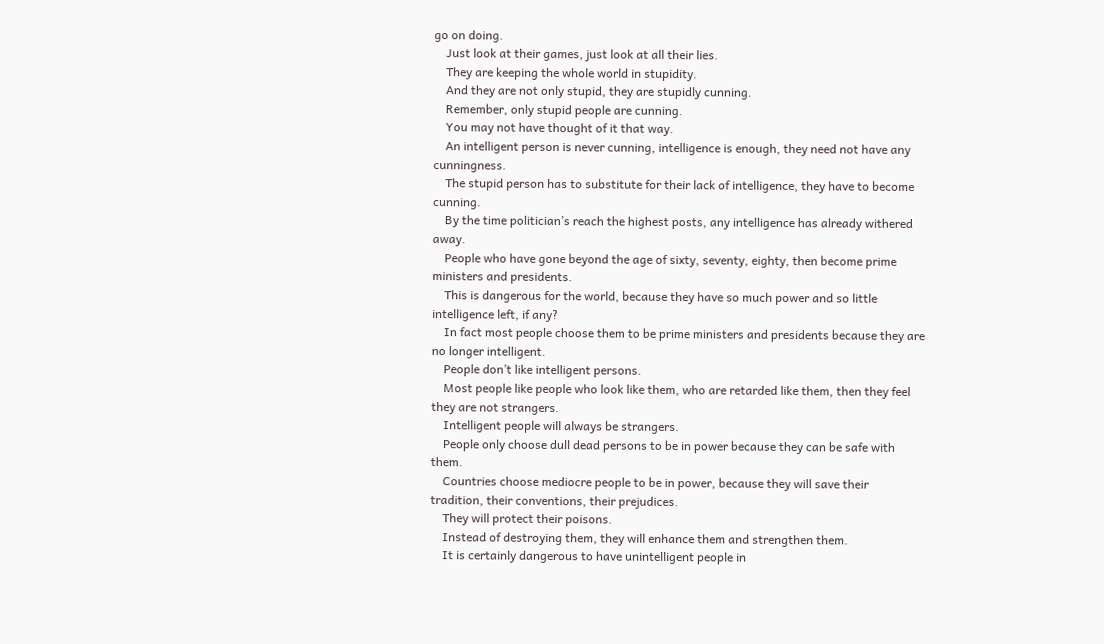go on doing.
    Just look at their games, just look at all their lies.
    They are keeping the whole world in stupidity.
    And they are not only stupid, they are stupidly cunning.
    Remember, only stupid people are cunning.
    You may not have thought of it that way.
    An intelligent person is never cunning, intelligence is enough, they need not have any cunningness.
    The stupid person has to substitute for their lack of intelligence, they have to become cunning.
    By the time politician’s reach the highest posts, any intelligence has already withered away.
    People who have gone beyond the age of sixty, seventy, eighty, then become prime ministers and presidents.
    This is dangerous for the world, because they have so much power and so little intelligence left, if any?
    In fact most people choose them to be prime ministers and presidents because they are no longer intelligent.
    People don’t like intelligent persons.
    Most people like people who look like them, who are retarded like them, then they feel they are not strangers.
    Intelligent people will always be strangers.
    People only choose dull dead persons to be in power because they can be safe with them.
    Countries choose mediocre people to be in power, because they will save their tradition, their conventions, their prejudices.
    They will protect their poisons.
    Instead of destroying them, they will enhance them and strengthen them.
    It is certainly dangerous to have unintelligent people in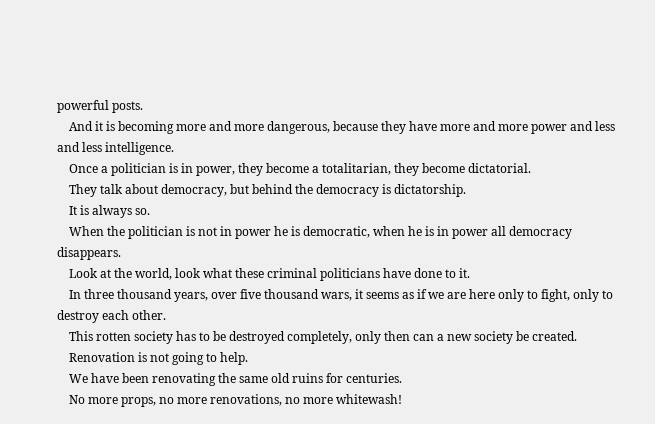powerful posts.
    And it is becoming more and more dangerous, because they have more and more power and less and less intelligence.
    Once a politician is in power, they become a totalitarian, they become dictatorial.
    They talk about democracy, but behind the democracy is dictatorship.
    It is always so.
    When the politician is not in power he is democratic, when he is in power all democracy disappears.
    Look at the world, look what these criminal politicians have done to it.
    In three thousand years, over five thousand wars, it seems as if we are here only to fight, only to destroy each other.
    This rotten society has to be destroyed completely, only then can a new society be created.
    Renovation is not going to help.
    We have been renovating the same old ruins for centuries.
    No more props, no more renovations, no more whitewash!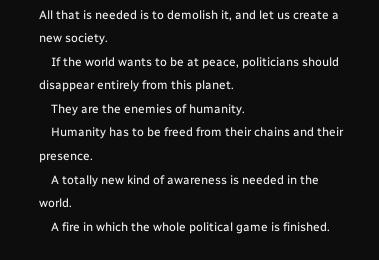All that is needed is to demolish it, and let us create a new society.
    If the world wants to be at peace, politicians should disappear entirely from this planet.
    They are the enemies of humanity.
    Humanity has to be freed from their chains and their presence.
    A totally new kind of awareness is needed in the world.
    A fire in which the whole political game is finished.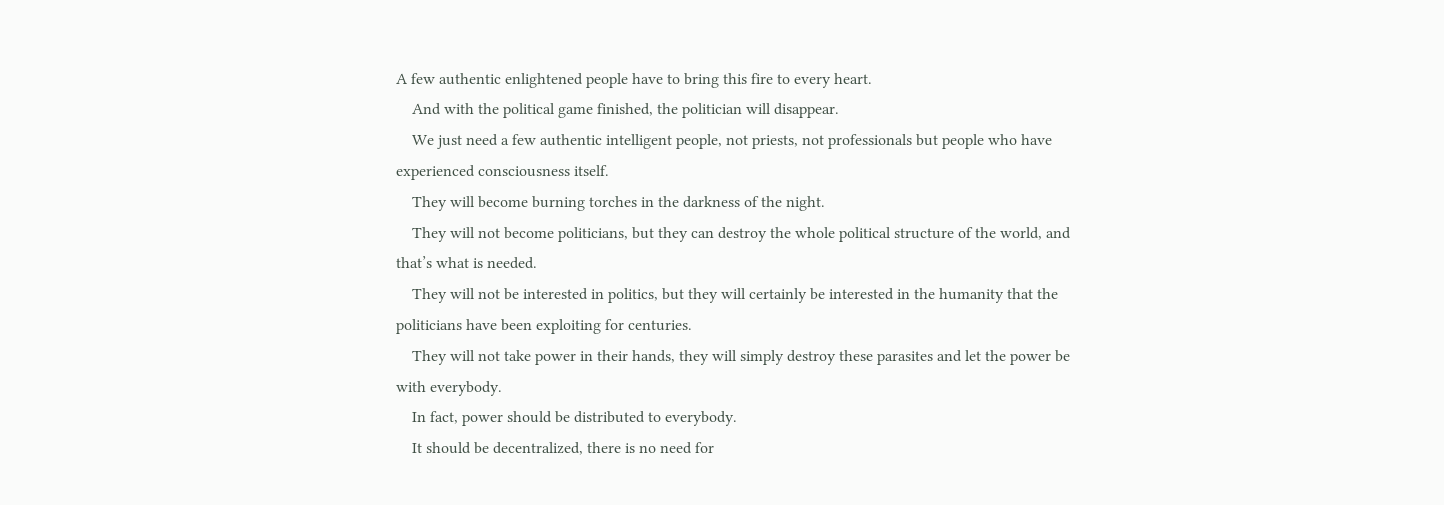A few authentic enlightened people have to bring this fire to every heart.
    And with the political game finished, the politician will disappear.
    We just need a few authentic intelligent people, not priests, not professionals but people who have experienced consciousness itself.
    They will become burning torches in the darkness of the night.
    They will not become politicians, but they can destroy the whole political structure of the world, and that’s what is needed.
    They will not be interested in politics, but they will certainly be interested in the humanity that the politicians have been exploiting for centuries.
    They will not take power in their hands, they will simply destroy these parasites and let the power be with everybody.
    In fact, power should be distributed to everybody.
    It should be decentralized, there is no need for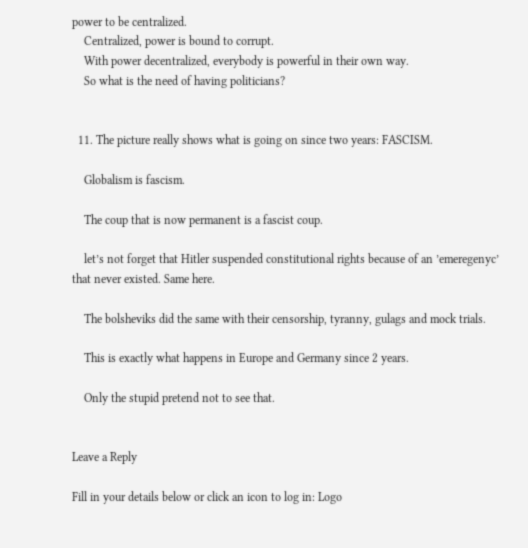power to be centralized.
    Centralized, power is bound to corrupt.
    With power decentralized, everybody is powerful in their own way.
    So what is the need of having politicians?


  11. The picture really shows what is going on since two years: FASCISM.

    Globalism is fascism.

    The coup that is now permanent is a fascist coup.

    let’s not forget that Hitler suspended constitutional rights because of an ’emeregenyc’ that never existed. Same here.

    The bolsheviks did the same with their censorship, tyranny, gulags and mock trials.

    This is exactly what happens in Europe and Germany since 2 years.

    Only the stupid pretend not to see that.


Leave a Reply

Fill in your details below or click an icon to log in: Logo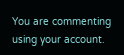You are commenting using your account.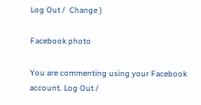Log Out /  Change )

Facebook photo

You are commenting using your Facebook account. Log Out /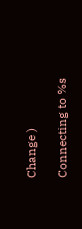Change )

Connecting to %s